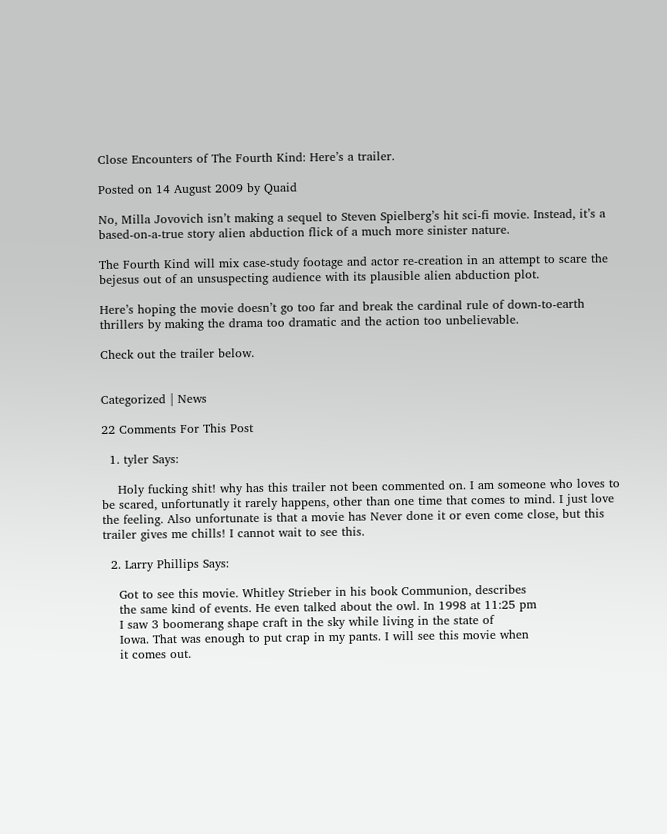Close Encounters of The Fourth Kind: Here’s a trailer.

Posted on 14 August 2009 by Quaid

No, Milla Jovovich isn’t making a sequel to Steven Spielberg’s hit sci-fi movie. Instead, it’s a based-on-a-true story alien abduction flick of a much more sinister nature.

The Fourth Kind will mix case-study footage and actor re-creation in an attempt to scare the bejesus out of an unsuspecting audience with its plausible alien abduction plot.

Here’s hoping the movie doesn’t go too far and break the cardinal rule of down-to-earth thrillers by making the drama too dramatic and the action too unbelievable.

Check out the trailer below.


Categorized | News

22 Comments For This Post

  1. tyler Says:

    Holy fucking shit! why has this trailer not been commented on. I am someone who loves to be scared, unfortunatly it rarely happens, other than one time that comes to mind. I just love the feeling. Also unfortunate is that a movie has Never done it or even come close, but this trailer gives me chills! I cannot wait to see this.

  2. Larry Phillips Says:

    Got to see this movie. Whitley Strieber in his book Communion, describes
    the same kind of events. He even talked about the owl. In 1998 at 11:25 pm
    I saw 3 boomerang shape craft in the sky while living in the state of
    Iowa. That was enough to put crap in my pants. I will see this movie when
    it comes out.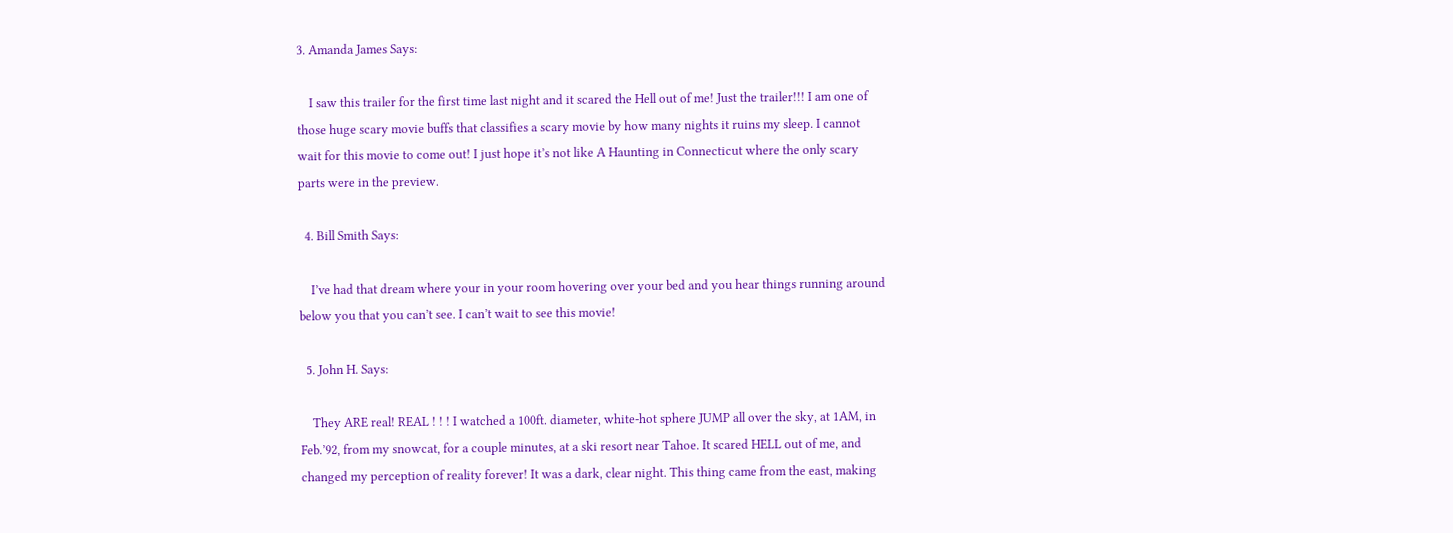3. Amanda James Says:

    I saw this trailer for the first time last night and it scared the Hell out of me! Just the trailer!!! I am one of those huge scary movie buffs that classifies a scary movie by how many nights it ruins my sleep. I cannot wait for this movie to come out! I just hope it’s not like A Haunting in Connecticut where the only scary parts were in the preview.

  4. Bill Smith Says:

    I’ve had that dream where your in your room hovering over your bed and you hear things running around below you that you can’t see. I can’t wait to see this movie!

  5. John H. Says:

    They ARE real! REAL ! ! ! I watched a 100ft. diameter, white-hot sphere JUMP all over the sky, at 1AM, in Feb.’92, from my snowcat, for a couple minutes, at a ski resort near Tahoe. It scared HELL out of me, and changed my perception of reality forever! It was a dark, clear night. This thing came from the east, making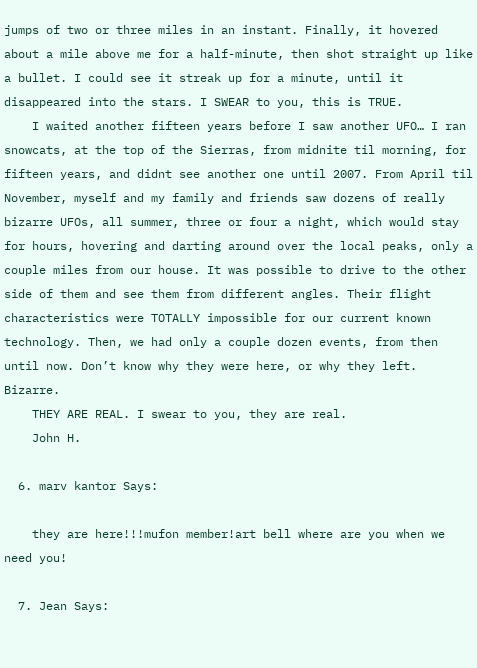jumps of two or three miles in an instant. Finally, it hovered about a mile above me for a half-minute, then shot straight up like a bullet. I could see it streak up for a minute, until it disappeared into the stars. I SWEAR to you, this is TRUE.
    I waited another fifteen years before I saw another UFO… I ran snowcats, at the top of the Sierras, from midnite til morning, for fifteen years, and didnt see another one until 2007. From April til November, myself and my family and friends saw dozens of really bizarre UFOs, all summer, three or four a night, which would stay for hours, hovering and darting around over the local peaks, only a couple miles from our house. It was possible to drive to the other side of them and see them from different angles. Their flight characteristics were TOTALLY impossible for our current known technology. Then, we had only a couple dozen events, from then until now. Don’t know why they were here, or why they left. Bizarre.
    THEY ARE REAL. I swear to you, they are real.
    John H.

  6. marv kantor Says:

    they are here!!!mufon member!art bell where are you when we need you!

  7. Jean Says: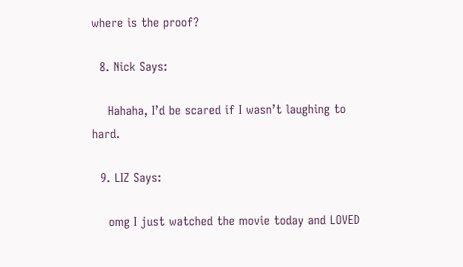where is the proof?

  8. Nick Says:

    Hahaha, I’d be scared if I wasn’t laughing to hard.

  9. LIZ Says:

    omg I just watched the movie today and LOVED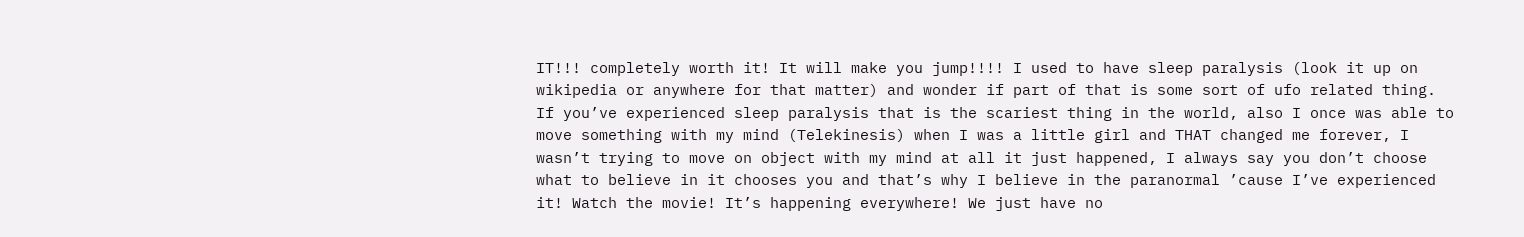IT!!! completely worth it! It will make you jump!!!! I used to have sleep paralysis (look it up on wikipedia or anywhere for that matter) and wonder if part of that is some sort of ufo related thing. If you’ve experienced sleep paralysis that is the scariest thing in the world, also I once was able to move something with my mind (Telekinesis) when I was a little girl and THAT changed me forever, I wasn’t trying to move on object with my mind at all it just happened, I always say you don’t choose what to believe in it chooses you and that’s why I believe in the paranormal ’cause I’ve experienced it! Watch the movie! It’s happening everywhere! We just have no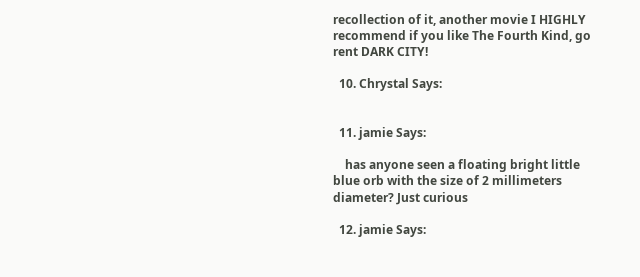recollection of it, another movie I HIGHLY recommend if you like The Fourth Kind, go rent DARK CITY!

  10. Chrystal Says:


  11. jamie Says:

    has anyone seen a floating bright little blue orb with the size of 2 millimeters diameter? Just curious

  12. jamie Says: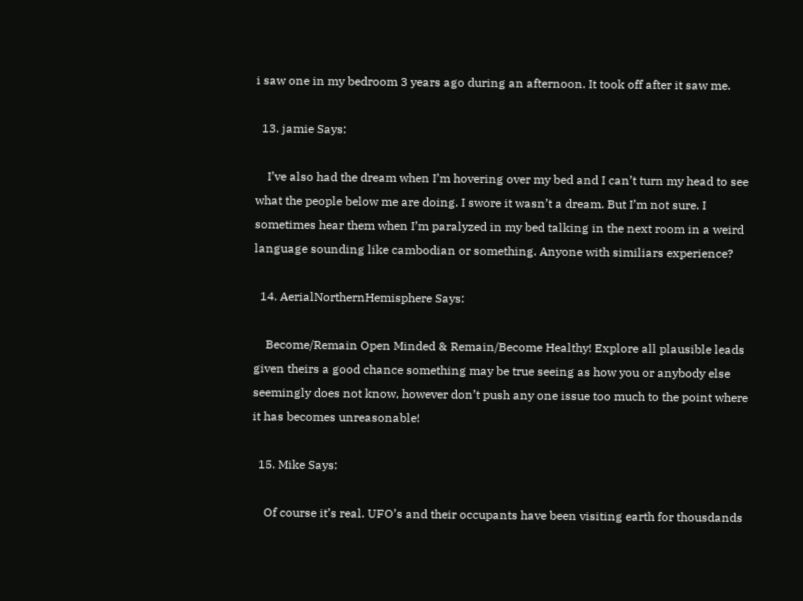i saw one in my bedroom 3 years ago during an afternoon. It took off after it saw me.

  13. jamie Says:

    I’ve also had the dream when I’m hovering over my bed and I can’t turn my head to see what the people below me are doing. I swore it wasn’t a dream. But I’m not sure. I sometimes hear them when I’m paralyzed in my bed talking in the next room in a weird language sounding like cambodian or something. Anyone with similiars experience?

  14. AerialNorthernHemisphere Says:

    Become/Remain Open Minded & Remain/Become Healthy! Explore all plausible leads given theirs a good chance something may be true seeing as how you or anybody else seemingly does not know, however don’t push any one issue too much to the point where it has becomes unreasonable!

  15. Mike Says:

    Of course it’s real. UFO’s and their occupants have been visiting earth for thousdands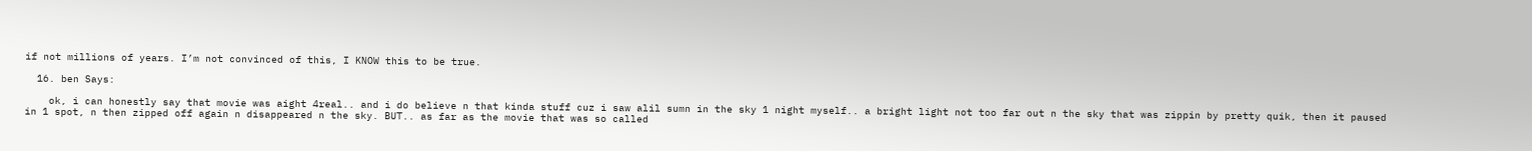if not millions of years. I’m not convinced of this, I KNOW this to be true.

  16. ben Says:

    ok, i can honestly say that movie was aight 4real.. and i do believe n that kinda stuff cuz i saw alil sumn in the sky 1 night myself.. a bright light not too far out n the sky that was zippin by pretty quik, then it paused in 1 spot, n then zipped off again n disappeared n the sky. BUT.. as far as the movie that was so called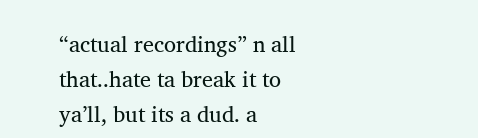“actual recordings” n all that..hate ta break it to ya’ll, but its a dud. a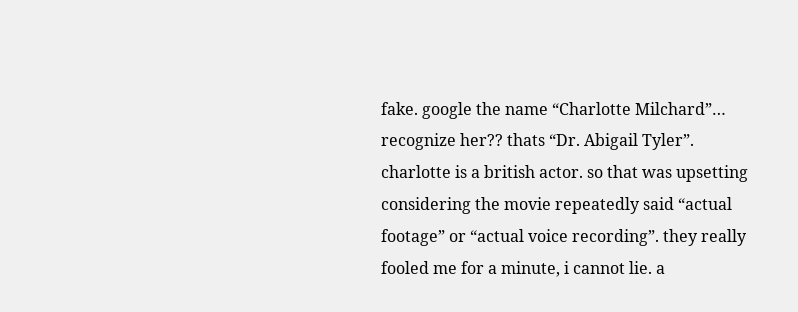fake. google the name “Charlotte Milchard”… recognize her?? thats “Dr. Abigail Tyler”. charlotte is a british actor. so that was upsetting considering the movie repeatedly said “actual footage” or “actual voice recording”. they really fooled me for a minute, i cannot lie. a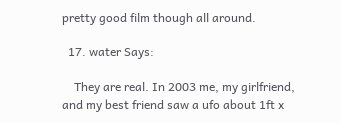pretty good film though all around.

  17. water Says:

    They are real. In 2003 me, my girlfriend, and my best friend saw a ufo about 1ft x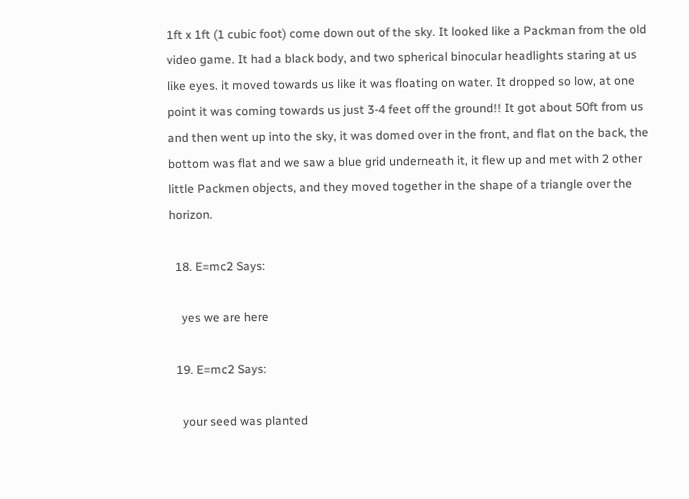1ft x 1ft (1 cubic foot) come down out of the sky. It looked like a Packman from the old video game. It had a black body, and two spherical binocular headlights staring at us like eyes. it moved towards us like it was floating on water. It dropped so low, at one point it was coming towards us just 3-4 feet off the ground!! It got about 50ft from us and then went up into the sky, it was domed over in the front, and flat on the back, the bottom was flat and we saw a blue grid underneath it, it flew up and met with 2 other little Packmen objects, and they moved together in the shape of a triangle over the horizon.

  18. E=mc2 Says:

    yes we are here

  19. E=mc2 Says:

    your seed was planted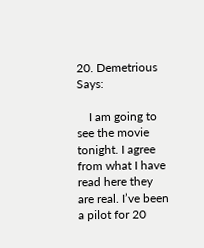20. Demetrious Says:

    I am going to see the movie tonight. I agree from what I have read here they are real. I’ve been a pilot for 20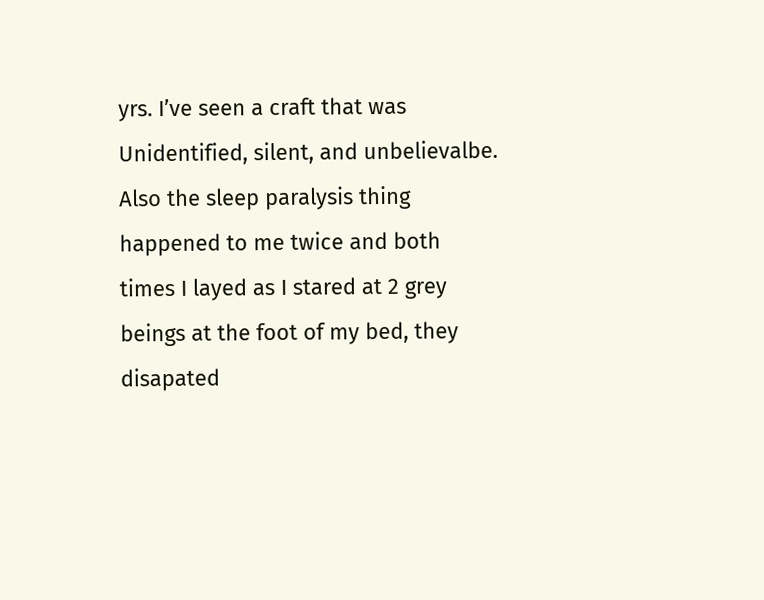yrs. I’ve seen a craft that was Unidentified, silent, and unbelievalbe. Also the sleep paralysis thing happened to me twice and both times I layed as I stared at 2 grey beings at the foot of my bed, they disapated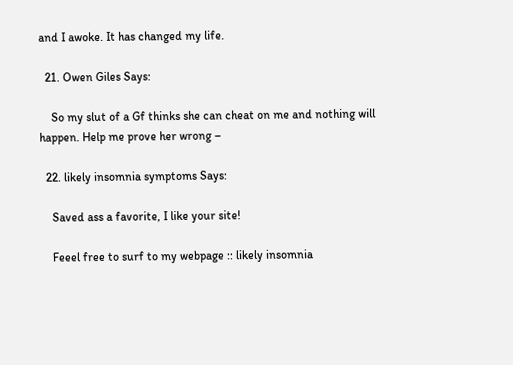and I awoke. It has changed my life.

  21. Owen Giles Says:

    So my slut of a Gf thinks she can cheat on me and nothing will happen. Help me prove her wrong –

  22. likely insomnia symptoms Says:

    Saved ass a favorite, I like your site!

    Feeel free to surf to my webpage :: likely insomnia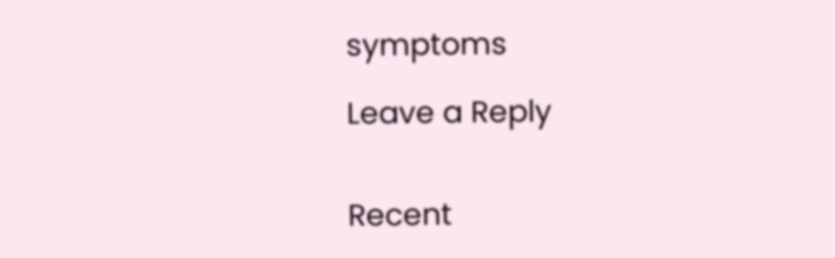symptoms

Leave a Reply


Recent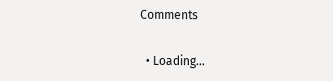Comments

  • Loading...